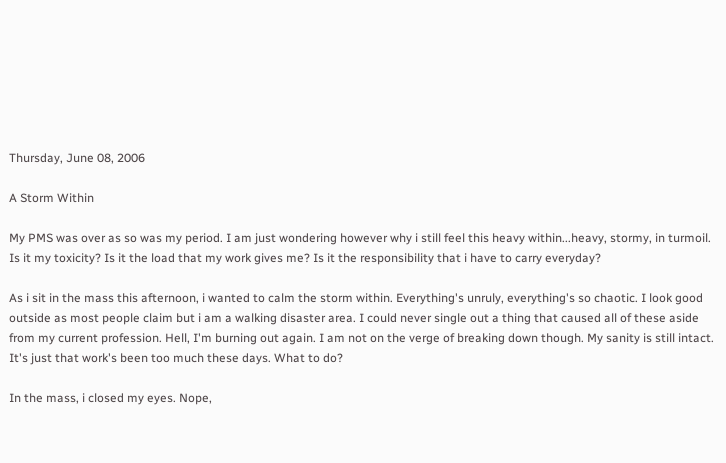Thursday, June 08, 2006

A Storm Within

My PMS was over as so was my period. I am just wondering however why i still feel this heavy within...heavy, stormy, in turmoil. Is it my toxicity? Is it the load that my work gives me? Is it the responsibility that i have to carry everyday?

As i sit in the mass this afternoon, i wanted to calm the storm within. Everything's unruly, everything's so chaotic. I look good outside as most people claim but i am a walking disaster area. I could never single out a thing that caused all of these aside from my current profession. Hell, I'm burning out again. I am not on the verge of breaking down though. My sanity is still intact. It's just that work's been too much these days. What to do?

In the mass, i closed my eyes. Nope,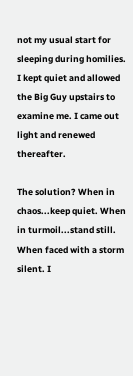not my usual start for sleeping during homilies. I kept quiet and allowed the Big Guy upstairs to examine me. I came out light and renewed thereafter.

The solution? When in chaos...keep quiet. When in turmoil...stand still. When faced with a storm silent. I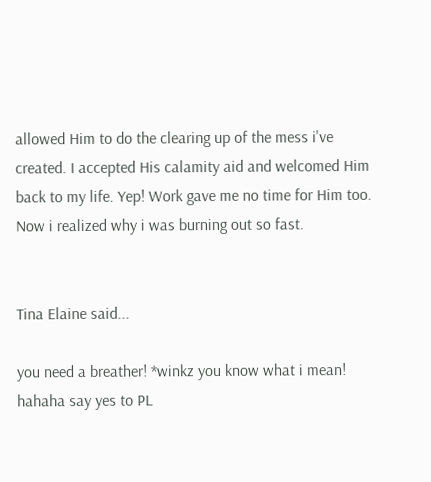allowed Him to do the clearing up of the mess i've created. I accepted His calamity aid and welcomed Him back to my life. Yep! Work gave me no time for Him too. Now i realized why i was burning out so fast.


Tina Elaine said...

you need a breather! *winkz you know what i mean! hahaha say yes to PL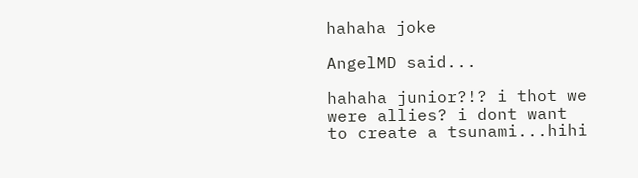hahaha joke

AngelMD said...

hahaha junior?!? i thot we were allies? i dont want to create a tsunami...hihi